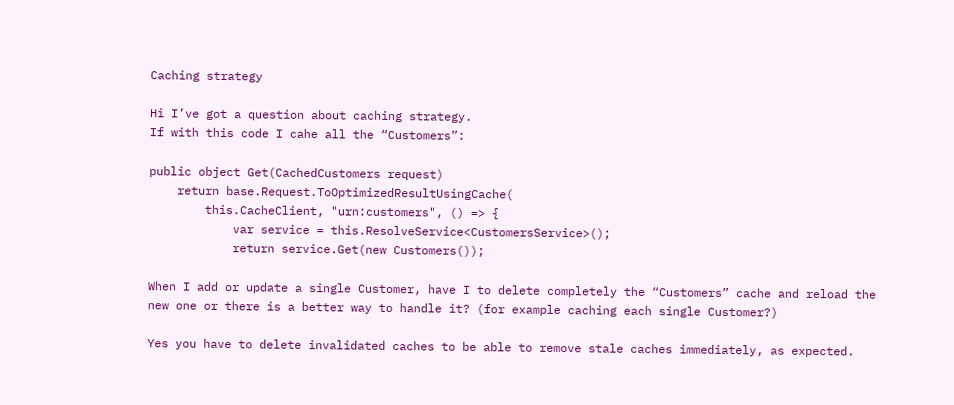Caching strategy

Hi I’ve got a question about caching strategy.
If with this code I cahe all the “Customers”:

public object Get(CachedCustomers request)
    return base.Request.ToOptimizedResultUsingCache(
        this.CacheClient, "urn:customers", () => {
            var service = this.ResolveService<CustomersService>();
            return service.Get(new Customers());

When I add or update a single Customer, have I to delete completely the “Customers” cache and reload the new one or there is a better way to handle it? (for example caching each single Customer?)

Yes you have to delete invalidated caches to be able to remove stale caches immediately, as expected.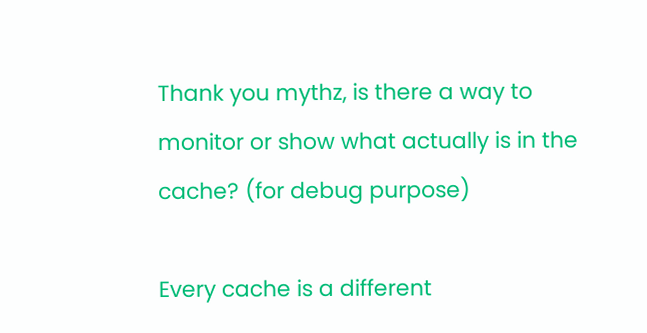Thank you mythz, is there a way to monitor or show what actually is in the cache? (for debug purpose)

Every cache is a different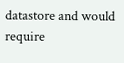datastore and would require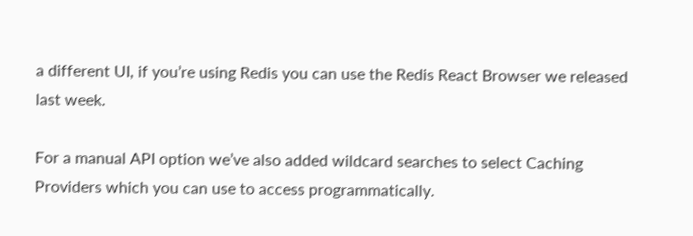a different UI, if you’re using Redis you can use the Redis React Browser we released last week.

For a manual API option we’ve also added wildcard searches to select Caching Providers which you can use to access programmatically.